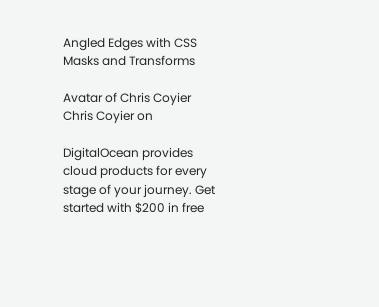Angled Edges with CSS Masks and Transforms

Avatar of Chris Coyier
Chris Coyier on

DigitalOcean provides cloud products for every stage of your journey. Get started with $200 in free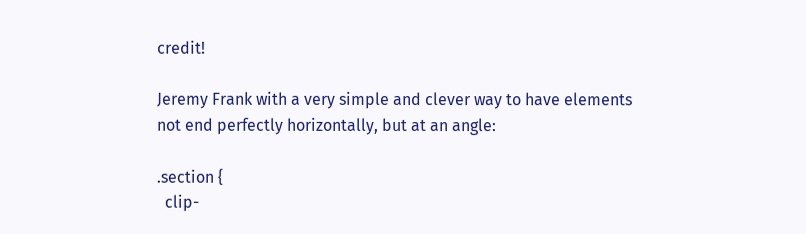credit!

Jeremy Frank with a very simple and clever way to have elements not end perfectly horizontally, but at an angle:

.section {
  clip-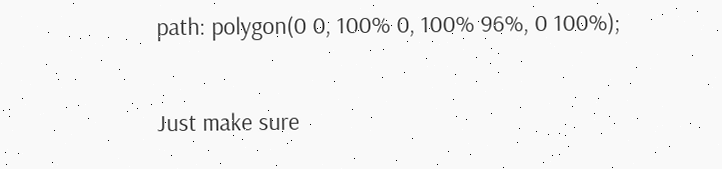path: polygon(0 0, 100% 0, 100% 96%, 0 100%);

Just make sure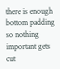there is enough bottom padding so nothing important gets cut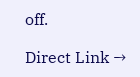off.

Direct Link →